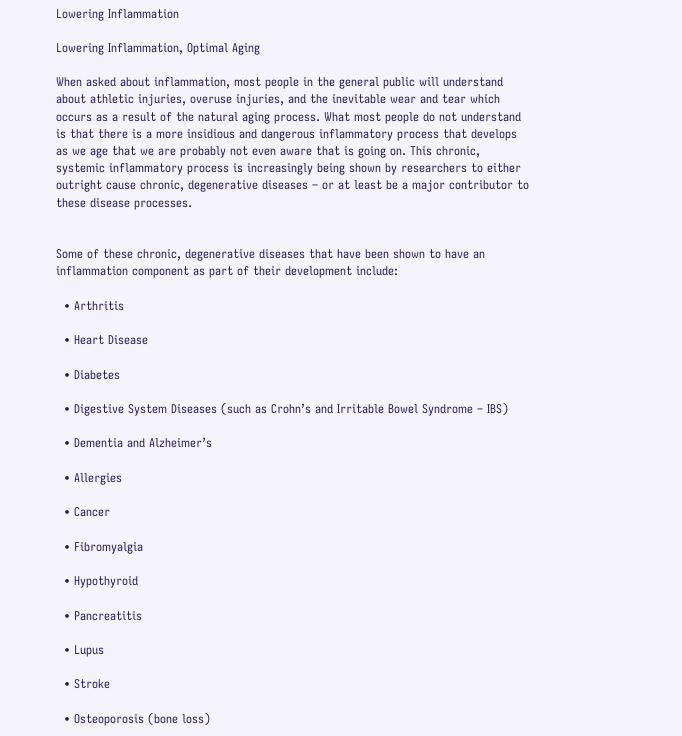Lowering Inflammation

Lowering Inflammation, Optimal Aging

When asked about inflammation, most people in the general public will understand about athletic injuries, overuse injuries, and the inevitable wear and tear which occurs as a result of the natural aging process. What most people do not understand is that there is a more insidious and dangerous inflammatory process that develops as we age that we are probably not even aware that is going on. This chronic, systemic inflammatory process is increasingly being shown by researchers to either outright cause chronic, degenerative diseases – or at least be a major contributor to these disease processes.


Some of these chronic, degenerative diseases that have been shown to have an inflammation component as part of their development include:

  • Arthritis

  • Heart Disease

  • Diabetes

  • Digestive System Diseases (such as Crohn’s and Irritable Bowel Syndrome – IBS)

  • Dementia and Alzheimer’s

  • Allergies

  • Cancer

  • Fibromyalgia

  • Hypothyroid

  • Pancreatitis

  • Lupus

  • Stroke

  • Osteoporosis (bone loss)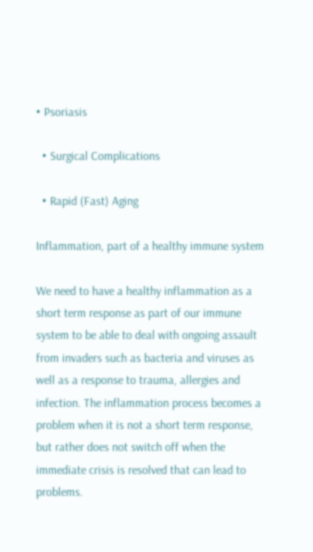• Psoriasis

  • Surgical Complications

  • Rapid (Fast) Aging

Inflammation, part of a healthy immune system

We need to have a healthy inflammation as a short term response as part of our immune system to be able to deal with ongoing assault from invaders such as bacteria and viruses as well as a response to trauma, allergies and infection. The inflammation process becomes a problem when it is not a short term response, but rather does not switch off when the immediate crisis is resolved that can lead to problems.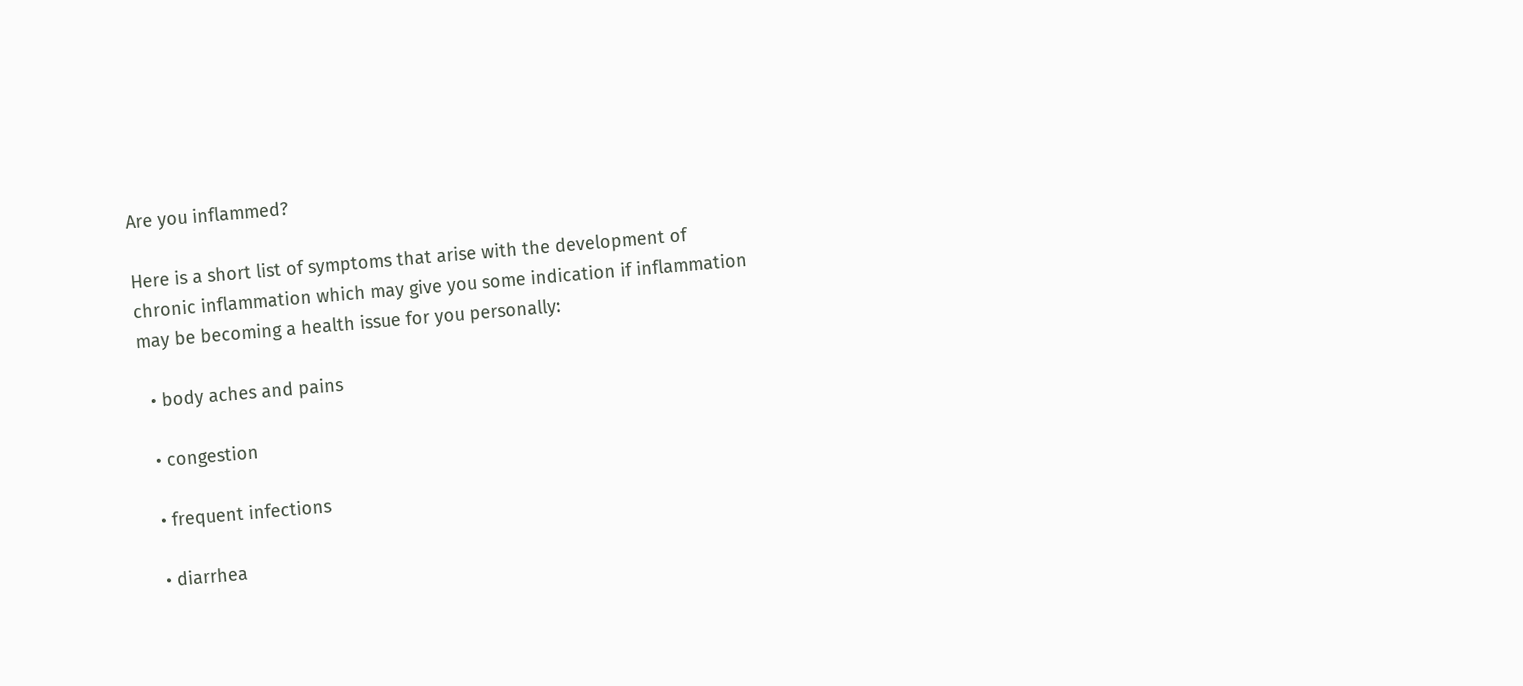Are you inflammed?

Here is a short list of symptoms that arise with the development of chronic inflammation which may give you some indication if inflammation may be becoming a health issue for you personally:

  • body aches and pains

  • congestion

  • frequent infections

  • diarrhea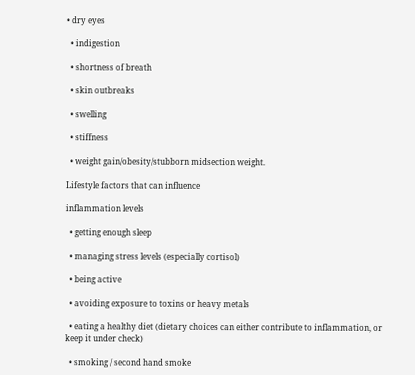• dry eyes

  • indigestion

  • shortness of breath

  • skin outbreaks

  • swelling

  • stiffness

  • weight gain/obesity/stubborn midsection weight.

Lifestyle factors that can influence

inflammation levels

  • getting enough sleep

  • managing stress levels (especially cortisol)

  • being active

  • avoiding exposure to toxins or heavy metals

  • eating a healthy diet (dietary choices can either contribute to inflammation, or keep it under check)

  • smoking / second hand smoke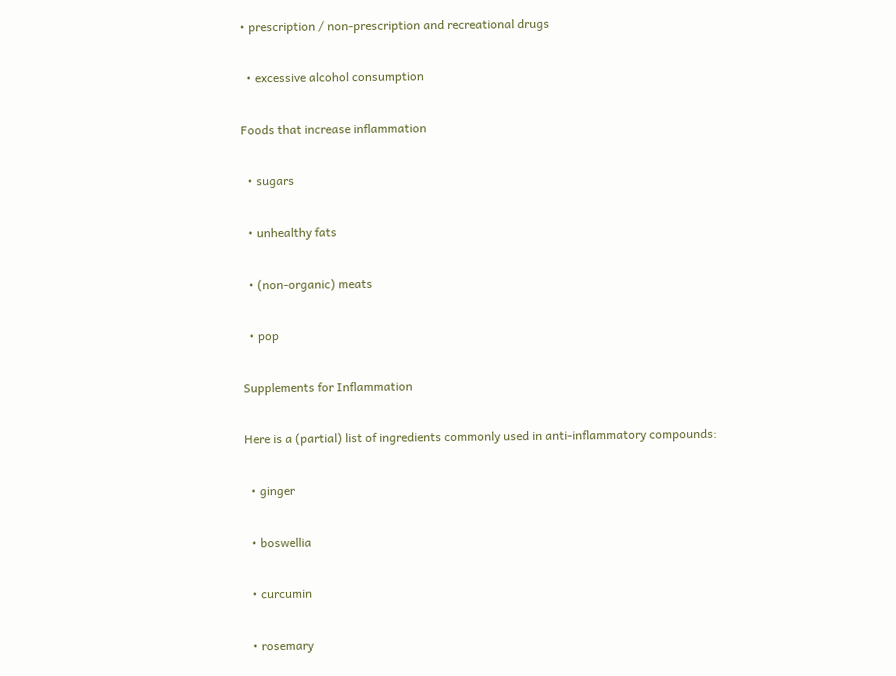• prescription / non-prescription and recreational drugs

  • excessive alcohol consumption

Foods that increase inflammation

  • sugars

  • unhealthy fats

  • (non-organic) meats

  • pop

Supplements for Inflammation

Here is a (partial) list of ingredients commonly used in anti-inflammatory compounds:

  • ginger

  • boswellia

  • curcumin

  • rosemary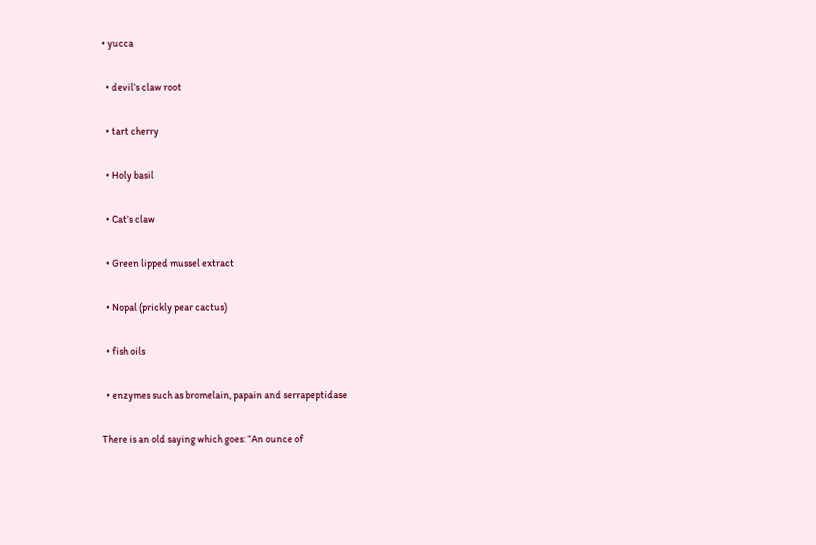• yucca

  • devil’s claw root

  • tart cherry

  • Holy basil

  • Cat’s claw

  • Green lipped mussel extract

  • Nopal (prickly pear cactus)

  • fish oils

  • enzymes such as bromelain, papain and serrapeptidase

There is an old saying which goes: “An ounce of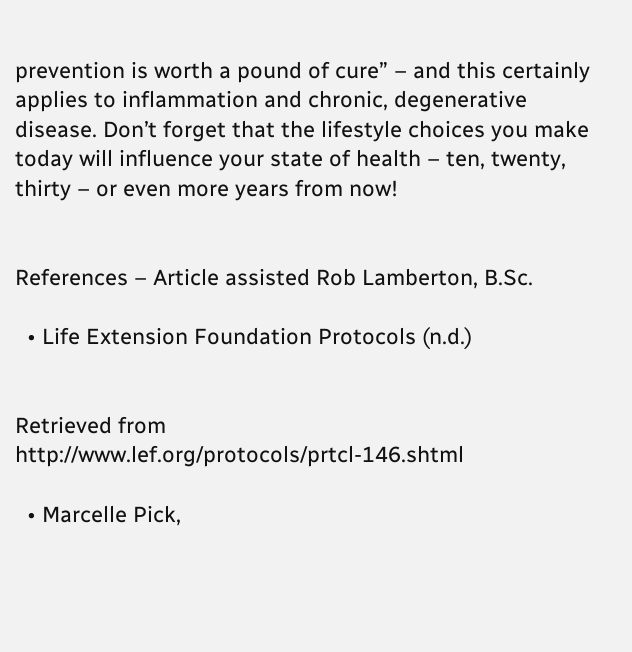prevention is worth a pound of cure” – and this certainly applies to inflammation and chronic, degenerative disease. Don’t forget that the lifestyle choices you make today will influence your state of health – ten, twenty, thirty – or even more years from now!


References – Article assisted Rob Lamberton, B.Sc.

  • Life Extension Foundation Protocols (n.d.)


Retrieved from http://www.lef.org/protocols/prtcl-146.shtml

  • Marcelle Pick,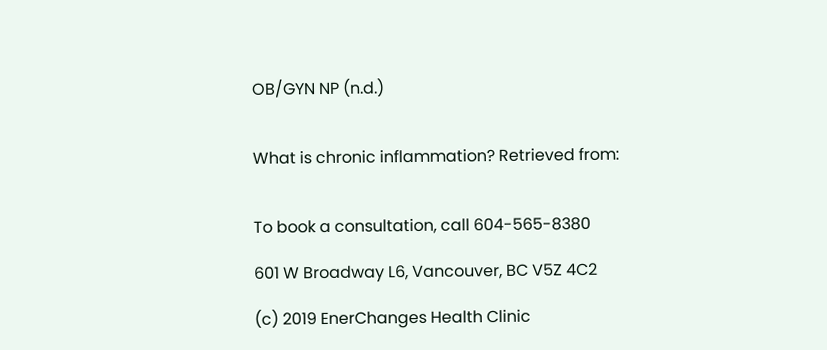OB/GYN NP (n.d.)


What is chronic inflammation? Retrieved from:


To book a consultation, call 604-565-8380

601 W Broadway L6, Vancouver, BC V5Z 4C2

(c) 2019 EnerChanges Health Clinic